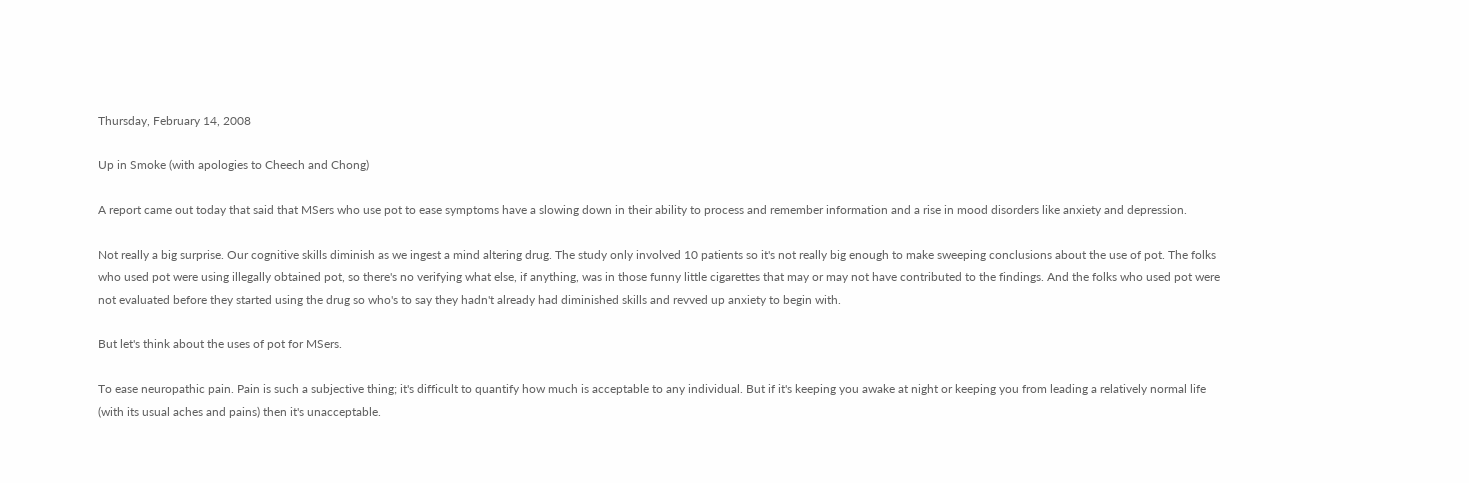Thursday, February 14, 2008

Up in Smoke (with apologies to Cheech and Chong)

A report came out today that said that MSers who use pot to ease symptoms have a slowing down in their ability to process and remember information and a rise in mood disorders like anxiety and depression.

Not really a big surprise. Our cognitive skills diminish as we ingest a mind altering drug. The study only involved 10 patients so it's not really big enough to make sweeping conclusions about the use of pot. The folks who used pot were using illegally obtained pot, so there's no verifying what else, if anything, was in those funny little cigarettes that may or may not have contributed to the findings. And the folks who used pot were not evaluated before they started using the drug so who's to say they hadn't already had diminished skills and revved up anxiety to begin with.

But let's think about the uses of pot for MSers.

To ease neuropathic pain. Pain is such a subjective thing; it's difficult to quantify how much is acceptable to any individual. But if it's keeping you awake at night or keeping you from leading a relatively normal life (with its usual aches and pains) then it's unacceptable.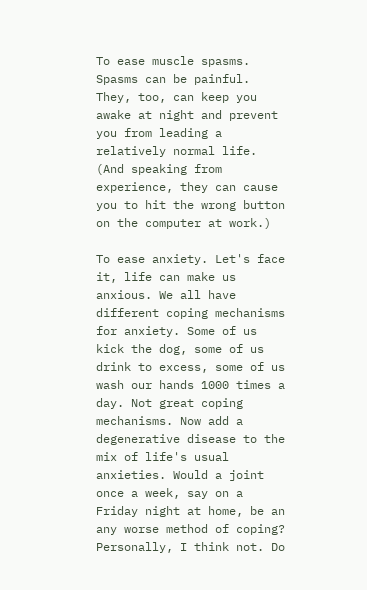To ease muscle spasms. Spasms can be painful. They, too, can keep you awake at night and prevent you from leading a relatively normal life. (And speaking from experience, they can cause you to hit the wrong button on the computer at work.)

To ease anxiety. Let's face it, life can make us anxious. We all have different coping mechanisms for anxiety. Some of us kick the dog, some of us drink to excess, some of us wash our hands 1000 times a day. Not great coping mechanisms. Now add a degenerative disease to the mix of life's usual anxieties. Would a joint once a week, say on a Friday night at home, be an any worse method of coping? Personally, I think not. Do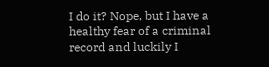I do it? Nope, but I have a healthy fear of a criminal record and luckily I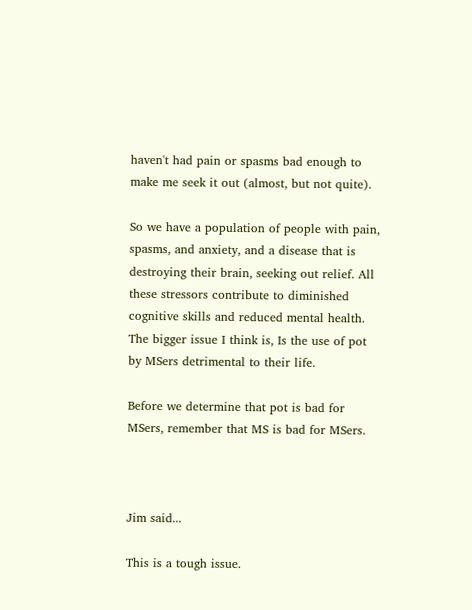haven't had pain or spasms bad enough to make me seek it out (almost, but not quite).

So we have a population of people with pain, spasms, and anxiety, and a disease that is destroying their brain, seeking out relief. All these stressors contribute to diminished cognitive skills and reduced mental health. The bigger issue I think is, Is the use of pot by MSers detrimental to their life.

Before we determine that pot is bad for MSers, remember that MS is bad for MSers.



Jim said...

This is a tough issue.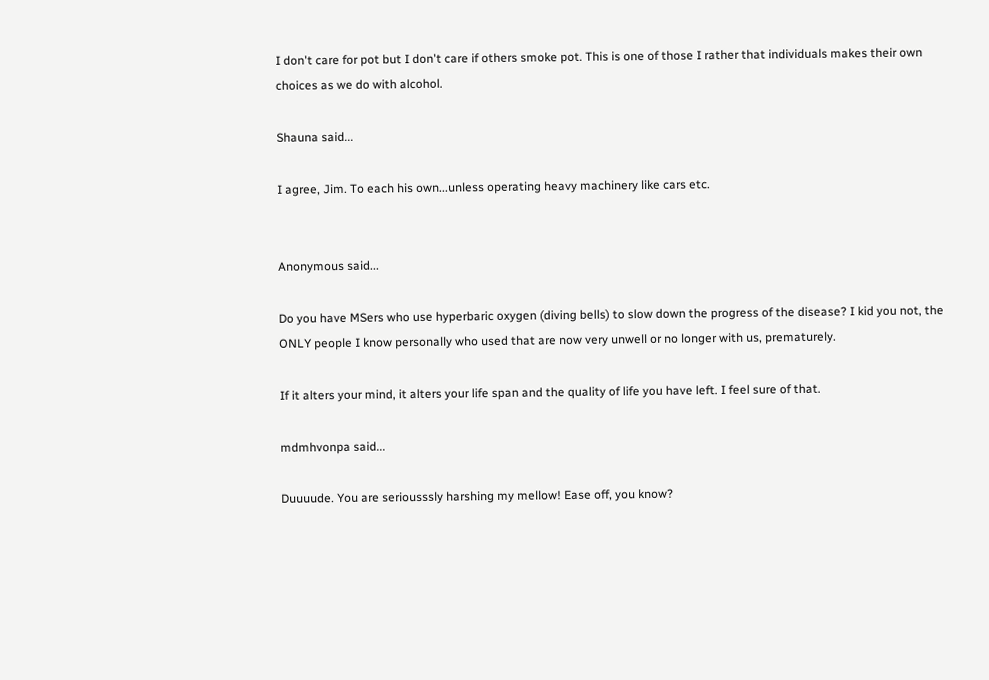I don't care for pot but I don't care if others smoke pot. This is one of those I rather that individuals makes their own choices as we do with alcohol.

Shauna said...

I agree, Jim. To each his own...unless operating heavy machinery like cars etc.


Anonymous said...

Do you have MSers who use hyperbaric oxygen (diving bells) to slow down the progress of the disease? I kid you not, the ONLY people I know personally who used that are now very unwell or no longer with us, prematurely.

If it alters your mind, it alters your life span and the quality of life you have left. I feel sure of that.

mdmhvonpa said...

Duuuude. You are seriousssly harshing my mellow! Ease off, you know?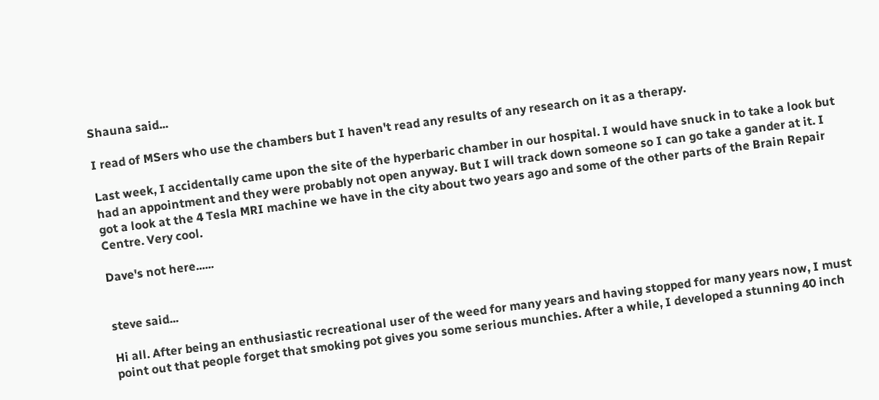Shauna said...

I read of MSers who use the chambers but I haven't read any results of any research on it as a therapy.

Last week, I accidentally came upon the site of the hyperbaric chamber in our hospital. I would have snuck in to take a look but had an appointment and they were probably not open anyway. But I will track down someone so I can go take a gander at it. I got a look at the 4 Tesla MRI machine we have in the city about two years ago and some of the other parts of the Brain Repair Centre. Very cool.

Dave's not here......


steve said...

Hi all. After being an enthusiastic recreational user of the weed for many years and having stopped for many years now, I must point out that people forget that smoking pot gives you some serious munchies. After a while, I developed a stunning 40 inch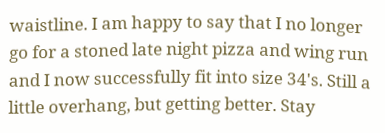waistline. I am happy to say that I no longer go for a stoned late night pizza and wing run and I now successfully fit into size 34's. Still a little overhang, but getting better. Stay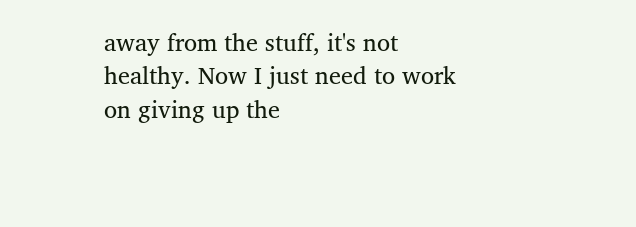away from the stuff, it's not healthy. Now I just need to work on giving up the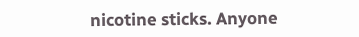nicotine sticks. Anyone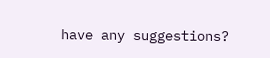have any suggestions?